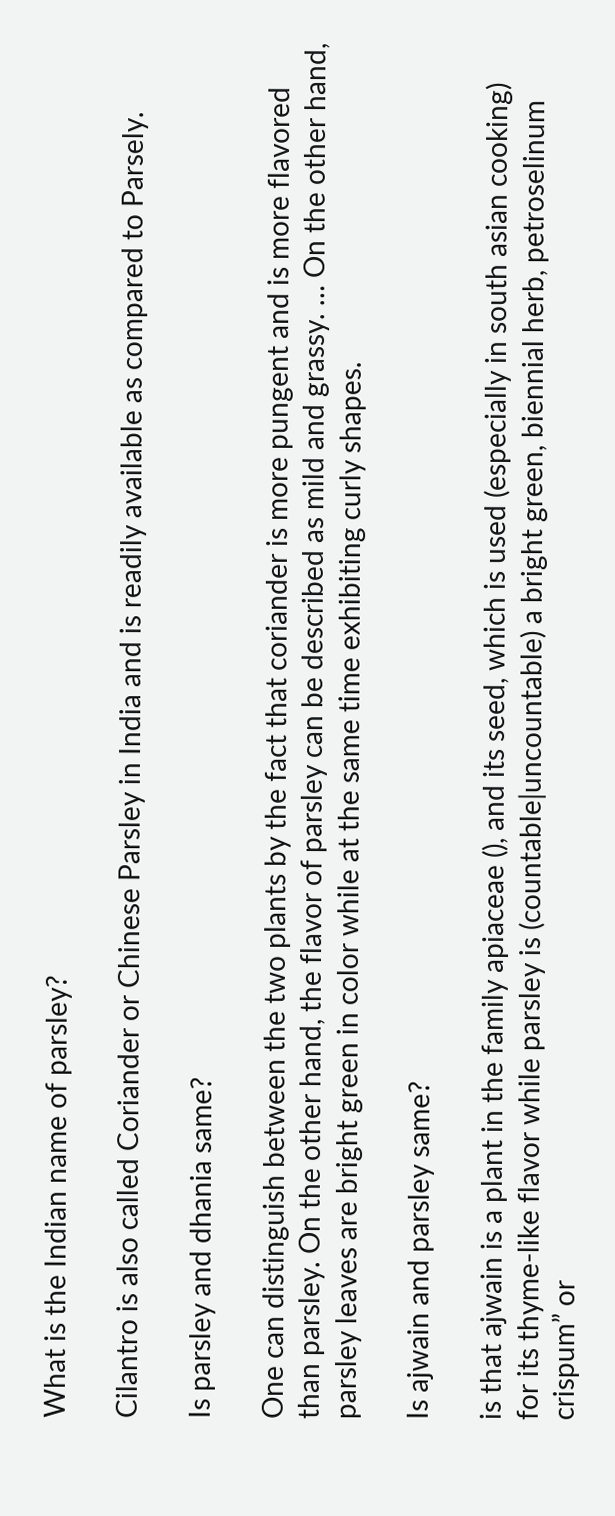What is the Indian name of parsley?

Cilantro is also called Coriander or Chinese Parsley in India and is readily available as compared to Parsely.

Is parsley and dhania same?

One can distinguish between the two plants by the fact that coriander is more pungent and is more flavored than parsley. On the other hand, the flavor of parsley can be described as mild and grassy. … On the other hand, parsley leaves are bright green in color while at the same time exhibiting curly shapes.

Is ajwain and parsley same?

is that ajwain is a plant in the family apiaceae (), and its seed, which is used (especially in south asian cooking) for its thyme-like flavor while parsley is (countable|uncountable) a bright green, biennial herb, petroselinum crispum” or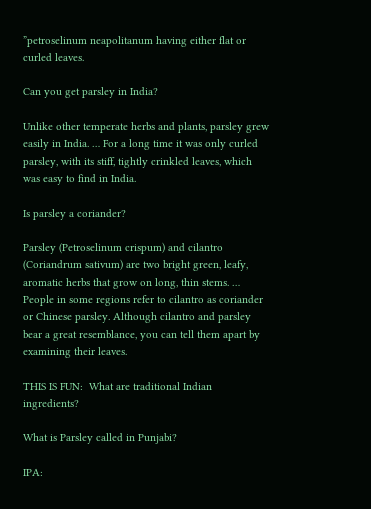”petroselinum neapolitanum having either flat or curled leaves.

Can you get parsley in India?

Unlike other temperate herbs and plants, parsley grew easily in India. … For a long time it was only curled parsley, with its stiff, tightly crinkled leaves, which was easy to find in India.

Is parsley a coriander?

Parsley (Petroselinum crispum) and cilantro (Coriandrum sativum) are two bright green, leafy, aromatic herbs that grow on long, thin stems. … People in some regions refer to cilantro as coriander or Chinese parsley. Although cilantro and parsley bear a great resemblance, you can tell them apart by examining their leaves.

THIS IS FUN:  What are traditional Indian ingredients?

What is Parsley called in Punjabi?

IPA: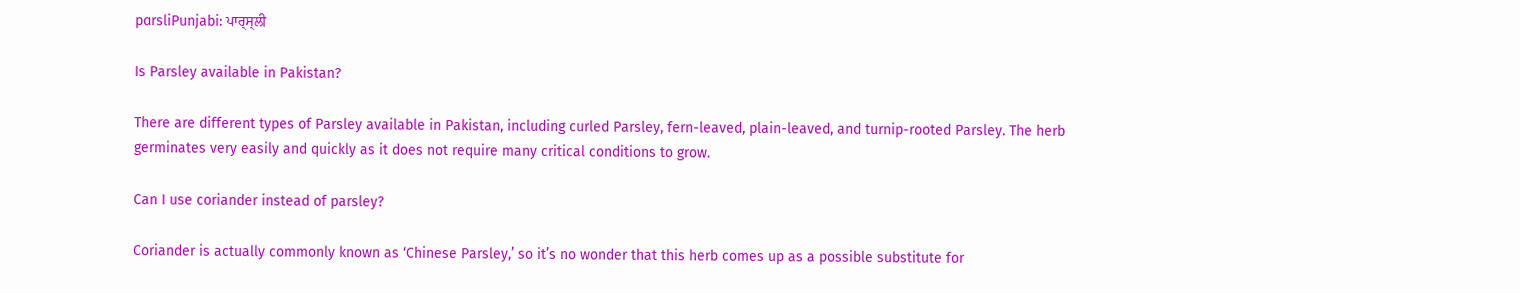pɑrsliPunjabi: ਪਾਰ੍ਸ੍ਲੀ

Is Parsley available in Pakistan?

There are different types of Parsley available in Pakistan, including curled Parsley, fern-leaved, plain-leaved, and turnip-rooted Parsley. The herb germinates very easily and quickly as it does not require many critical conditions to grow.

Can I use coriander instead of parsley?

Coriander is actually commonly known as ‘Chinese Parsley,’ so it’s no wonder that this herb comes up as a possible substitute for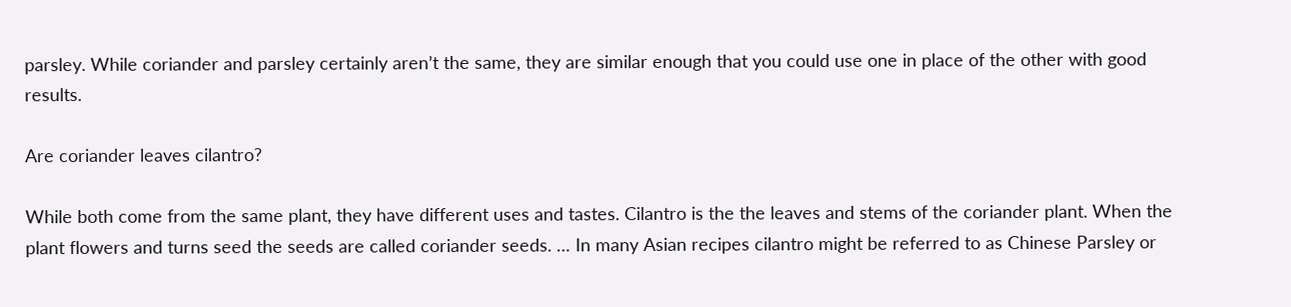parsley. While coriander and parsley certainly aren’t the same, they are similar enough that you could use one in place of the other with good results.

Are coriander leaves cilantro?

While both come from the same plant, they have different uses and tastes. Cilantro is the the leaves and stems of the coriander plant. When the plant flowers and turns seed the seeds are called coriander seeds. … In many Asian recipes cilantro might be referred to as Chinese Parsley or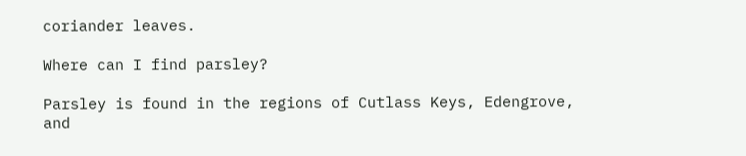coriander leaves.

Where can I find parsley?

Parsley is found in the regions of Cutlass Keys, Edengrove, and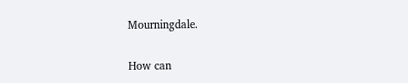Mourningdale.

How can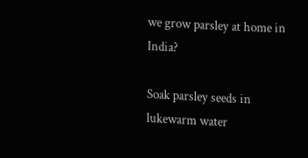we grow parsley at home in India?

Soak parsley seeds in lukewarm water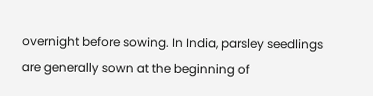overnight before sowing. In India, parsley seedlings are generally sown at the beginning of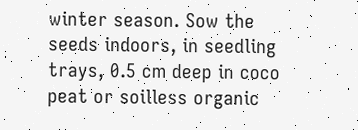winter season. Sow the seeds indoors, in seedling trays, 0.5 cm deep in coco peat or soilless organic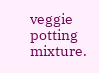veggie potting mixture.